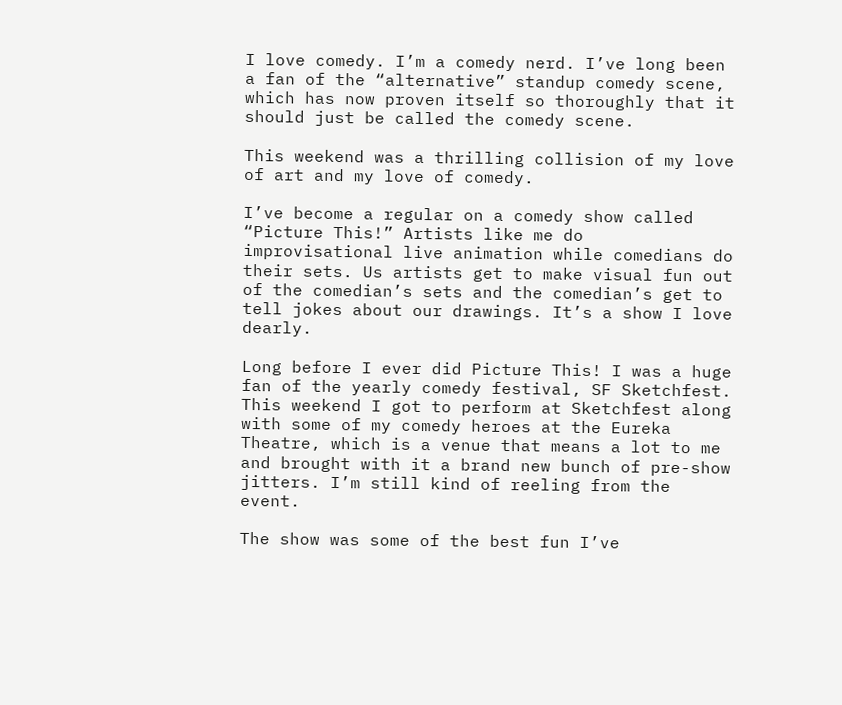I love comedy. I’m a comedy nerd. I’ve long been a fan of the “alternative” standup comedy scene, which has now proven itself so thoroughly that it should just be called the comedy scene.

This weekend was a thrilling collision of my love of art and my love of comedy.

I’ve become a regular on a comedy show called “Picture This!” Artists like me do improvisational live animation while comedians do their sets. Us artists get to make visual fun out of the comedian’s sets and the comedian’s get to tell jokes about our drawings. It’s a show I love dearly.

Long before I ever did Picture This! I was a huge fan of the yearly comedy festival, SF Sketchfest. This weekend I got to perform at Sketchfest along with some of my comedy heroes at the Eureka Theatre, which is a venue that means a lot to me and brought with it a brand new bunch of pre-show jitters. I’m still kind of reeling from the event.

The show was some of the best fun I’ve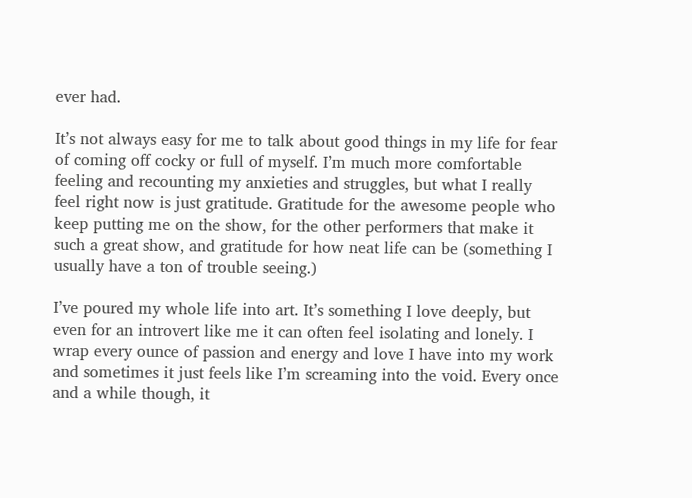ever had.

It’s not always easy for me to talk about good things in my life for fear of coming off cocky or full of myself. I’m much more comfortable feeling and recounting my anxieties and struggles, but what I really feel right now is just gratitude. Gratitude for the awesome people who keep putting me on the show, for the other performers that make it such a great show, and gratitude for how neat life can be (something I usually have a ton of trouble seeing.)

I’ve poured my whole life into art. It’s something I love deeply, but even for an introvert like me it can often feel isolating and lonely. I wrap every ounce of passion and energy and love I have into my work and sometimes it just feels like I’m screaming into the void. Every once and a while though, it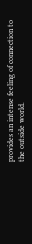provides an intense feeling of connection to the outside world.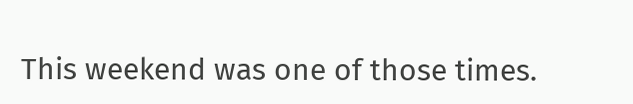This weekend was one of those times.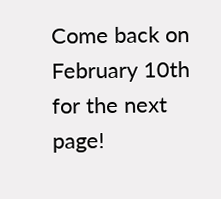Come back on February 10th for the next page!